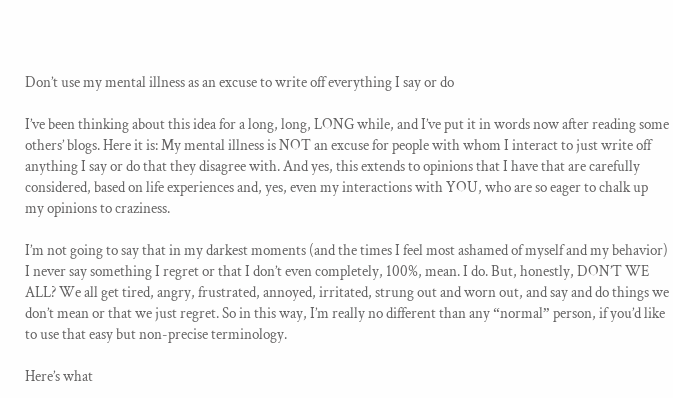Don’t use my mental illness as an excuse to write off everything I say or do

I’ve been thinking about this idea for a long, long, LONG while, and I’ve put it in words now after reading some others’ blogs. Here it is: My mental illness is NOT an excuse for people with whom I interact to just write off anything I say or do that they disagree with. And yes, this extends to opinions that I have that are carefully considered, based on life experiences and, yes, even my interactions with YOU, who are so eager to chalk up my opinions to craziness.

I’m not going to say that in my darkest moments (and the times I feel most ashamed of myself and my behavior) I never say something I regret or that I don’t even completely, 100%, mean. I do. But, honestly, DON’T WE ALL? We all get tired, angry, frustrated, annoyed, irritated, strung out and worn out, and say and do things we don’t mean or that we just regret. So in this way, I’m really no different than any “normal” person, if you’d like to use that easy but non-precise terminology.

Here’s what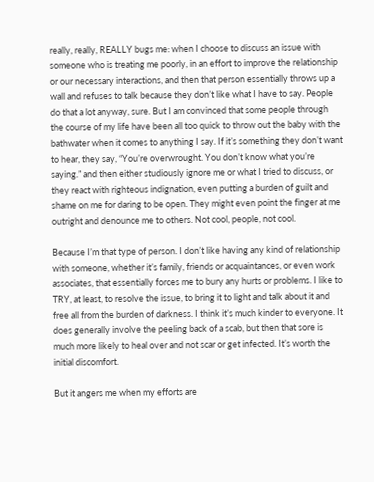really, really, REALLY bugs me: when I choose to discuss an issue with someone who is treating me poorly, in an effort to improve the relationship or our necessary interactions, and then that person essentially throws up a wall and refuses to talk because they don’t like what I have to say. People do that a lot anyway, sure. But I am convinced that some people through the course of my life have been all too quick to throw out the baby with the bathwater when it comes to anything I say. If it’s something they don’t want to hear, they say, “You’re overwrought. You don’t know what you’re saying.” and then either studiously ignore me or what I tried to discuss, or they react with righteous indignation, even putting a burden of guilt and shame on me for daring to be open. They might even point the finger at me outright and denounce me to others. Not cool, people, not cool.

Because I’m that type of person. I don’t like having any kind of relationship with someone, whether it’s family, friends or acquaintances, or even work associates, that essentially forces me to bury any hurts or problems. I like to TRY, at least, to resolve the issue, to bring it to light and talk about it and free all from the burden of darkness. I think it’s much kinder to everyone. It does generally involve the peeling back of a scab, but then that sore is much more likely to heal over and not scar or get infected. It’s worth the initial discomfort.

But it angers me when my efforts are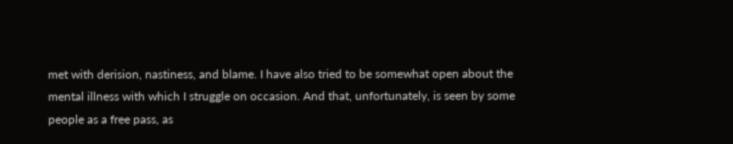met with derision, nastiness, and blame. I have also tried to be somewhat open about the mental illness with which I struggle on occasion. And that, unfortunately, is seen by some people as a free pass, as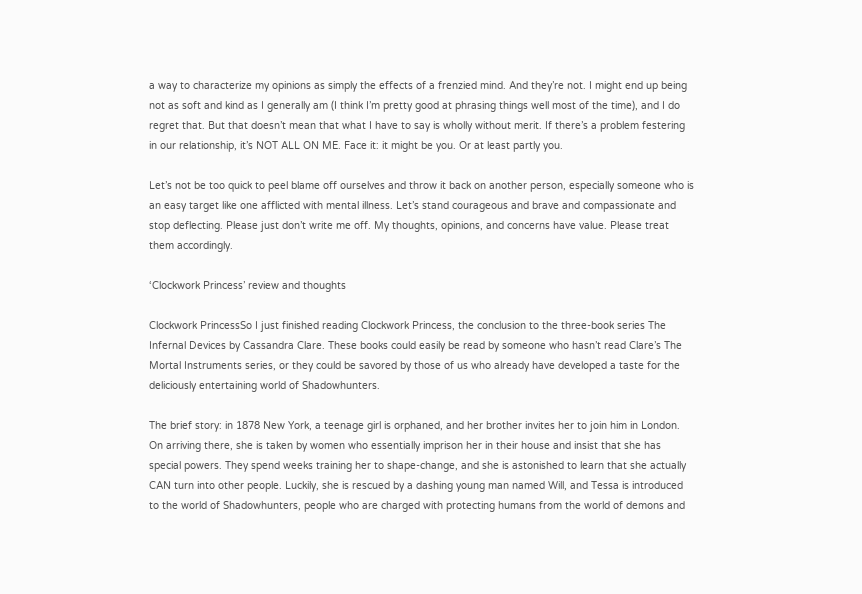a way to characterize my opinions as simply the effects of a frenzied mind. And they’re not. I might end up being not as soft and kind as I generally am (I think I’m pretty good at phrasing things well most of the time), and I do regret that. But that doesn’t mean that what I have to say is wholly without merit. If there’s a problem festering in our relationship, it’s NOT ALL ON ME. Face it: it might be you. Or at least partly you.

Let’s not be too quick to peel blame off ourselves and throw it back on another person, especially someone who is an easy target like one afflicted with mental illness. Let’s stand courageous and brave and compassionate and stop deflecting. Please just don’t write me off. My thoughts, opinions, and concerns have value. Please treat them accordingly.

‘Clockwork Princess’ review and thoughts

Clockwork PrincessSo I just finished reading Clockwork Princess, the conclusion to the three-book series The Infernal Devices by Cassandra Clare. These books could easily be read by someone who hasn’t read Clare’s The Mortal Instruments series, or they could be savored by those of us who already have developed a taste for the deliciously entertaining world of Shadowhunters.

The brief story: in 1878 New York, a teenage girl is orphaned, and her brother invites her to join him in London. On arriving there, she is taken by women who essentially imprison her in their house and insist that she has special powers. They spend weeks training her to shape-change, and she is astonished to learn that she actually CAN turn into other people. Luckily, she is rescued by a dashing young man named Will, and Tessa is introduced to the world of Shadowhunters, people who are charged with protecting humans from the world of demons and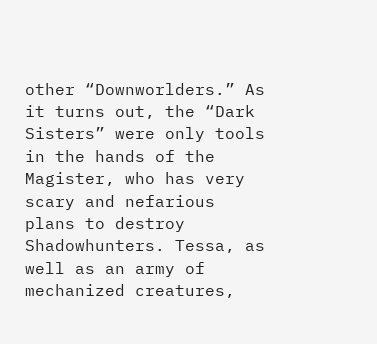other “Downworlders.” As it turns out, the “Dark Sisters” were only tools in the hands of the Magister, who has very scary and nefarious plans to destroy Shadowhunters. Tessa, as well as an army of mechanized creatures,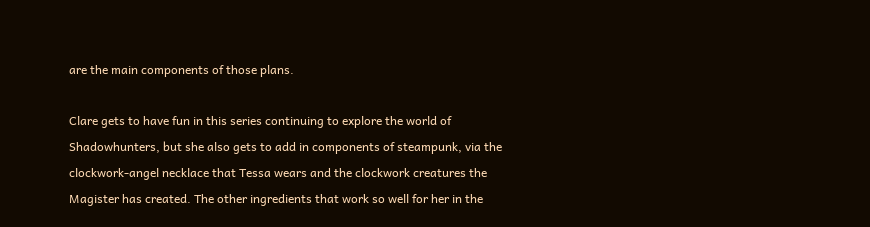are the main components of those plans.

Clare gets to have fun in this series continuing to explore the world of Shadowhunters, but she also gets to add in components of steampunk, via the clockwork-angel necklace that Tessa wears and the clockwork creatures the Magister has created. The other ingredients that work so well for her in the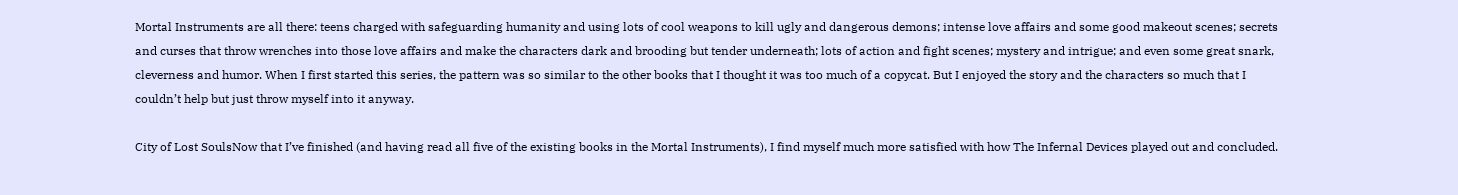Mortal Instruments are all there: teens charged with safeguarding humanity and using lots of cool weapons to kill ugly and dangerous demons; intense love affairs and some good makeout scenes; secrets and curses that throw wrenches into those love affairs and make the characters dark and brooding but tender underneath; lots of action and fight scenes; mystery and intrigue; and even some great snark, cleverness and humor. When I first started this series, the pattern was so similar to the other books that I thought it was too much of a copycat. But I enjoyed the story and the characters so much that I couldn’t help but just throw myself into it anyway.

City of Lost SoulsNow that I’ve finished (and having read all five of the existing books in the Mortal Instruments), I find myself much more satisfied with how The Infernal Devices played out and concluded.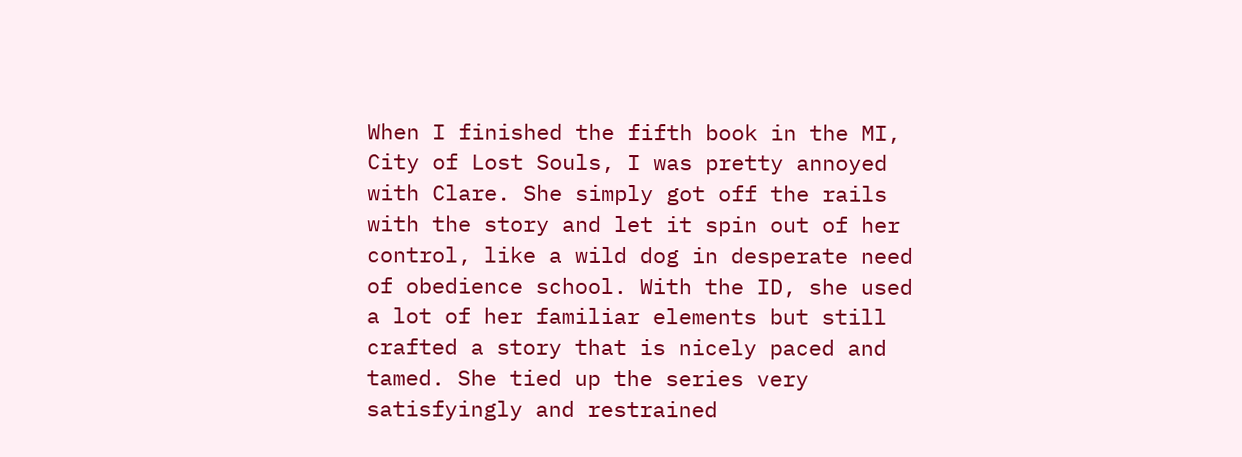When I finished the fifth book in the MI, City of Lost Souls, I was pretty annoyed with Clare. She simply got off the rails with the story and let it spin out of her control, like a wild dog in desperate need of obedience school. With the ID, she used a lot of her familiar elements but still crafted a story that is nicely paced and tamed. She tied up the series very satisfyingly and restrained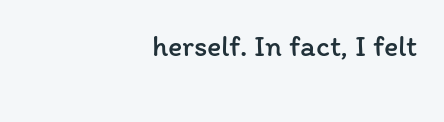herself. In fact, I felt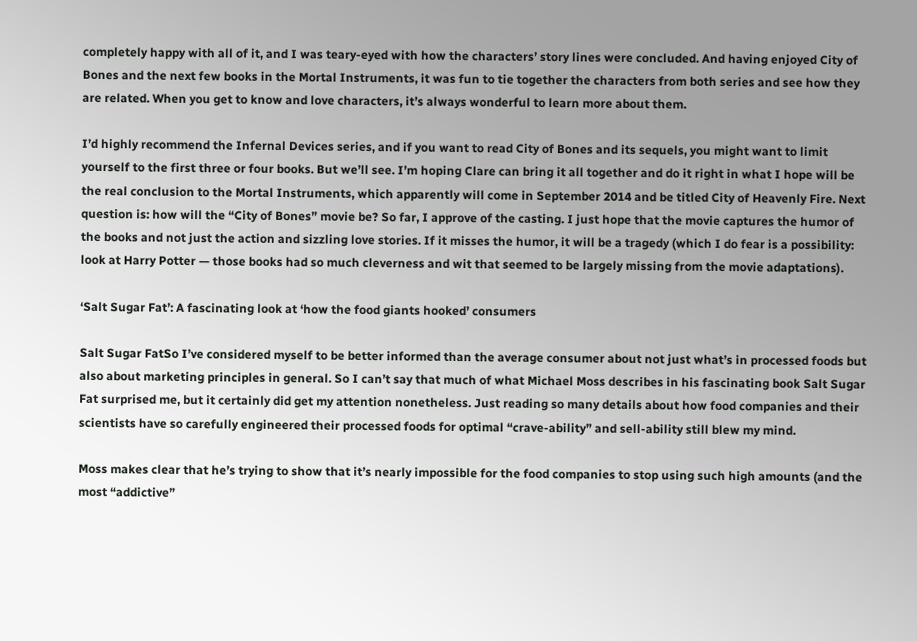completely happy with all of it, and I was teary-eyed with how the characters’ story lines were concluded. And having enjoyed City of Bones and the next few books in the Mortal Instruments, it was fun to tie together the characters from both series and see how they are related. When you get to know and love characters, it’s always wonderful to learn more about them.

I’d highly recommend the Infernal Devices series, and if you want to read City of Bones and its sequels, you might want to limit yourself to the first three or four books. But we’ll see. I’m hoping Clare can bring it all together and do it right in what I hope will be the real conclusion to the Mortal Instruments, which apparently will come in September 2014 and be titled City of Heavenly Fire. Next question is: how will the “City of Bones” movie be? So far, I approve of the casting. I just hope that the movie captures the humor of the books and not just the action and sizzling love stories. If it misses the humor, it will be a tragedy (which I do fear is a possibility: look at Harry Potter — those books had so much cleverness and wit that seemed to be largely missing from the movie adaptations).

‘Salt Sugar Fat’: A fascinating look at ‘how the food giants hooked’ consumers

Salt Sugar FatSo I’ve considered myself to be better informed than the average consumer about not just what’s in processed foods but also about marketing principles in general. So I can’t say that much of what Michael Moss describes in his fascinating book Salt Sugar Fat surprised me, but it certainly did get my attention nonetheless. Just reading so many details about how food companies and their scientists have so carefully engineered their processed foods for optimal “crave-ability” and sell-ability still blew my mind.

Moss makes clear that he’s trying to show that it’s nearly impossible for the food companies to stop using such high amounts (and the most “addictive”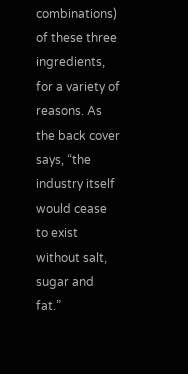combinations) of these three ingredients, for a variety of reasons. As the back cover says, “the industry itself would cease to exist without salt, sugar and fat.”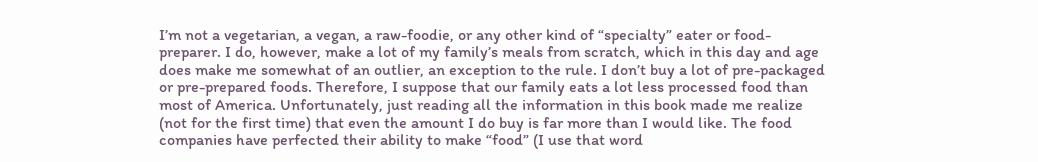I’m not a vegetarian, a vegan, a raw-foodie, or any other kind of “specialty” eater or food-preparer. I do, however, make a lot of my family’s meals from scratch, which in this day and age does make me somewhat of an outlier, an exception to the rule. I don’t buy a lot of pre-packaged or pre-prepared foods. Therefore, I suppose that our family eats a lot less processed food than most of America. Unfortunately, just reading all the information in this book made me realize (not for the first time) that even the amount I do buy is far more than I would like. The food companies have perfected their ability to make “food” (I use that word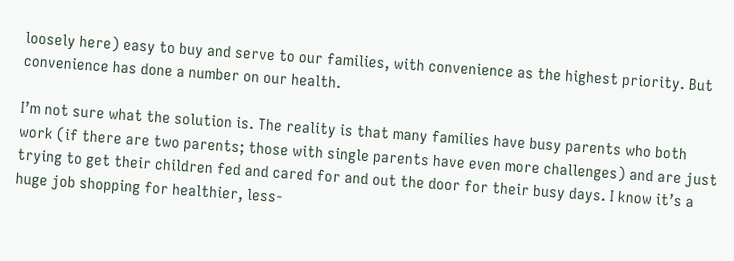loosely here) easy to buy and serve to our families, with convenience as the highest priority. But convenience has done a number on our health.

I’m not sure what the solution is. The reality is that many families have busy parents who both work (if there are two parents; those with single parents have even more challenges) and are just trying to get their children fed and cared for and out the door for their busy days. I know it’s a huge job shopping for healthier, less-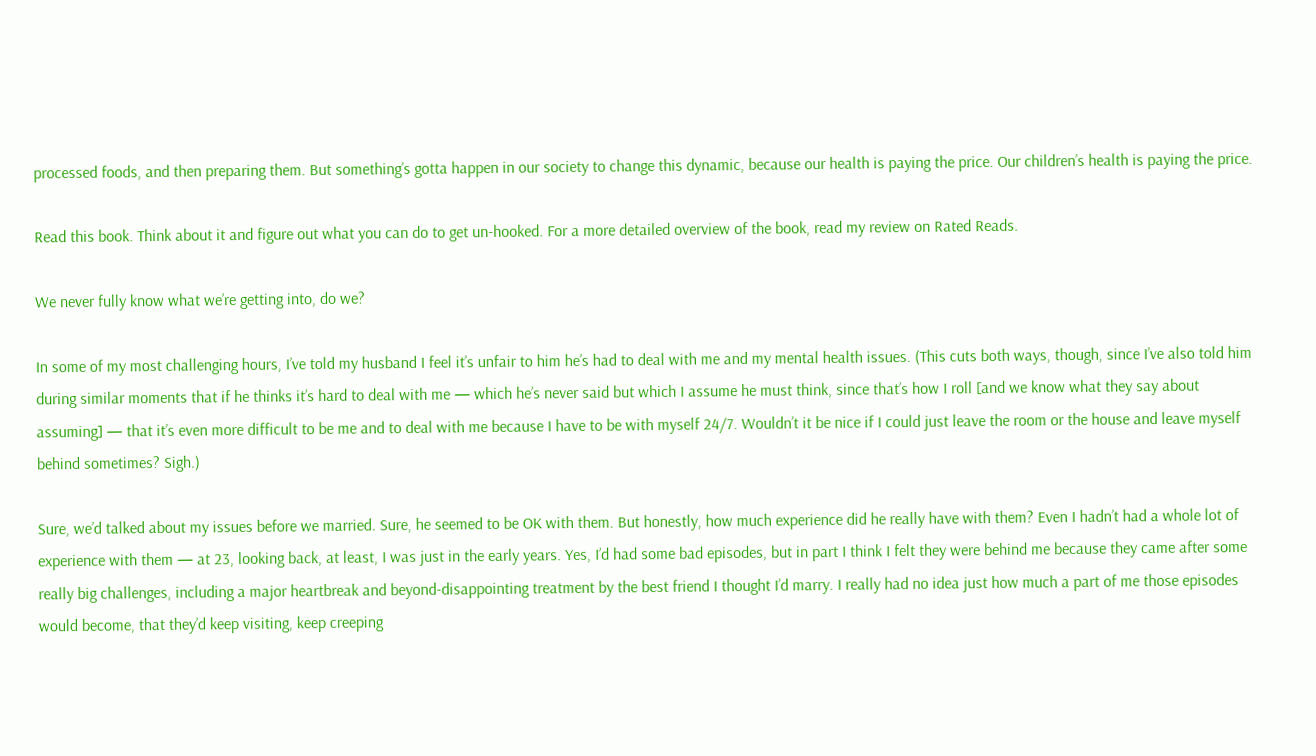processed foods, and then preparing them. But something’s gotta happen in our society to change this dynamic, because our health is paying the price. Our children’s health is paying the price.

Read this book. Think about it and figure out what you can do to get un-hooked. For a more detailed overview of the book, read my review on Rated Reads.

We never fully know what we’re getting into, do we?

In some of my most challenging hours, I’ve told my husband I feel it’s unfair to him he’s had to deal with me and my mental health issues. (This cuts both ways, though, since I’ve also told him during similar moments that if he thinks it’s hard to deal with me — which he’s never said but which I assume he must think, since that’s how I roll [and we know what they say about assuming] — that it’s even more difficult to be me and to deal with me because I have to be with myself 24/7. Wouldn’t it be nice if I could just leave the room or the house and leave myself behind sometimes? Sigh.)

Sure, we’d talked about my issues before we married. Sure, he seemed to be OK with them. But honestly, how much experience did he really have with them? Even I hadn’t had a whole lot of experience with them — at 23, looking back, at least, I was just in the early years. Yes, I’d had some bad episodes, but in part I think I felt they were behind me because they came after some really big challenges, including a major heartbreak and beyond-disappointing treatment by the best friend I thought I’d marry. I really had no idea just how much a part of me those episodes would become, that they’d keep visiting, keep creeping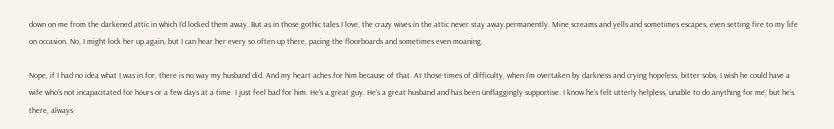down on me from the darkened attic in which I’d locked them away. But as in those gothic tales I love, the crazy wives in the attic never stay away permanently. Mine screams and yells and sometimes escapes, even setting fire to my life on occasion. No, I might lock her up again, but I can hear her every so often up there, pacing the floorboards and sometimes even moaning.

Nope, if I had no idea what I was in for, there is no way my husband did. And my heart aches for him because of that. At those times of difficulty, when I’m overtaken by darkness and crying hopeless, bitter sobs, I wish he could have a wife who’s not incapacitated for hours or a few days at a time. I just feel bad for him. He’s a great guy. He’s a great husband and has been unflaggingly supportive. I know he’s felt utterly helpless, unable to do anything for me, but he’s there, always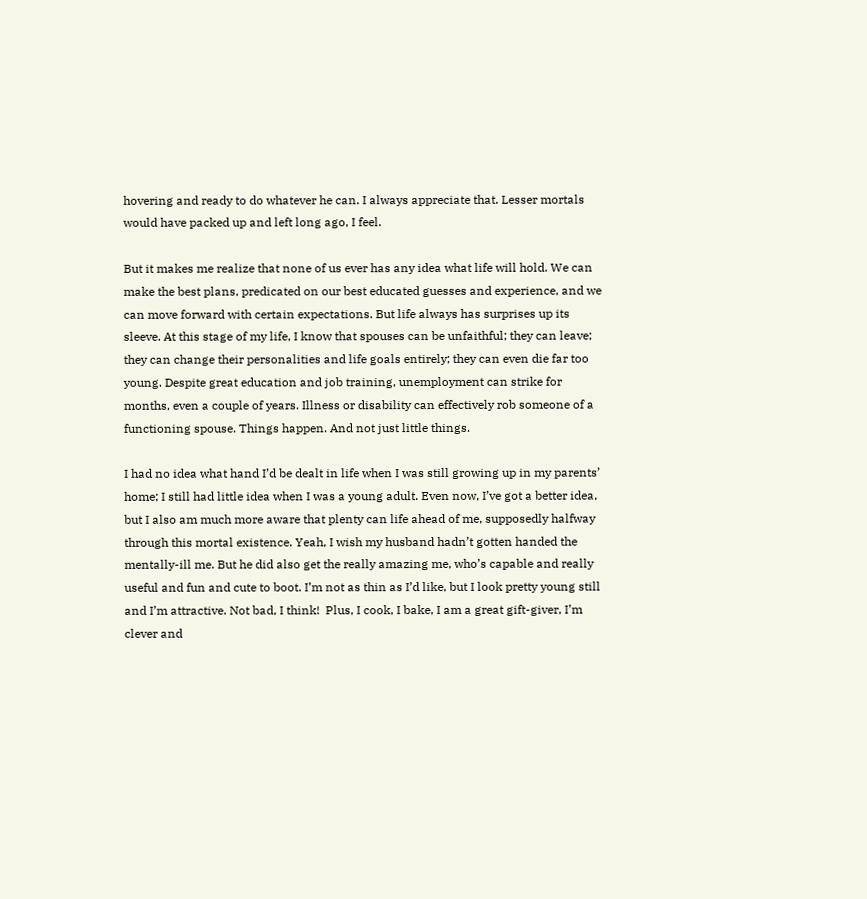hovering and ready to do whatever he can. I always appreciate that. Lesser mortals would have packed up and left long ago, I feel.

But it makes me realize that none of us ever has any idea what life will hold. We can make the best plans, predicated on our best educated guesses and experience, and we can move forward with certain expectations. But life always has surprises up its sleeve. At this stage of my life, I know that spouses can be unfaithful; they can leave; they can change their personalities and life goals entirely; they can even die far too young. Despite great education and job training, unemployment can strike for months, even a couple of years. Illness or disability can effectively rob someone of a functioning spouse. Things happen. And not just little things.

I had no idea what hand I’d be dealt in life when I was still growing up in my parents’ home; I still had little idea when I was a young adult. Even now, I’ve got a better idea, but I also am much more aware that plenty can life ahead of me, supposedly halfway through this mortal existence. Yeah, I wish my husband hadn’t gotten handed the mentally-ill me. But he did also get the really amazing me, who’s capable and really useful and fun and cute to boot. I’m not as thin as I’d like, but I look pretty young still and I’m attractive. Not bad, I think!  Plus, I cook, I bake, I am a great gift-giver, I’m clever and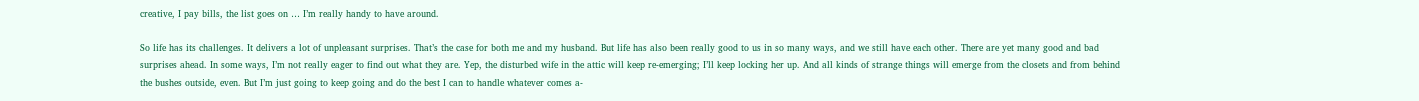creative, I pay bills, the list goes on … I’m really handy to have around.

So life has its challenges. It delivers a lot of unpleasant surprises. That’s the case for both me and my husband. But life has also been really good to us in so many ways, and we still have each other. There are yet many good and bad surprises ahead. In some ways, I’m not really eager to find out what they are. Yep, the disturbed wife in the attic will keep re-emerging; I’ll keep locking her up. And all kinds of strange things will emerge from the closets and from behind the bushes outside, even. But I’m just going to keep going and do the best I can to handle whatever comes a-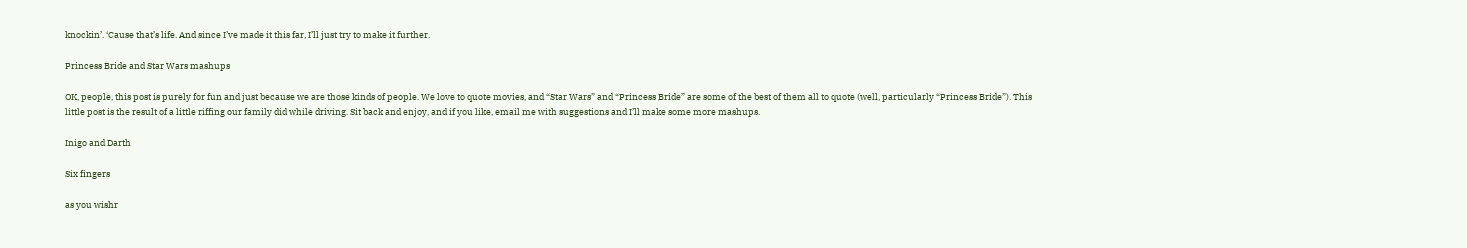knockin’. ‘Cause that’s life. And since I’ve made it this far, I’ll just try to make it further.

Princess Bride and Star Wars mashups

OK, people, this post is purely for fun and just because we are those kinds of people. We love to quote movies, and “Star Wars” and “Princess Bride” are some of the best of them all to quote (well, particularly “Princess Bride”). This little post is the result of a little riffing our family did while driving. Sit back and enjoy, and if you like, email me with suggestions and I’ll make some more mashups.

Inigo and Darth

Six fingers

as you wishr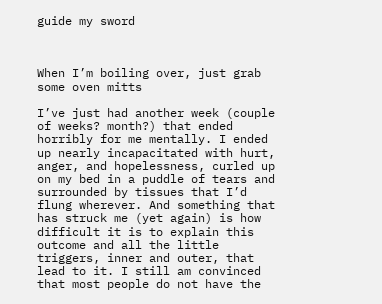guide my sword



When I’m boiling over, just grab some oven mitts

I’ve just had another week (couple of weeks? month?) that ended horribly for me mentally. I ended up nearly incapacitated with hurt, anger, and hopelessness, curled up on my bed in a puddle of tears and surrounded by tissues that I’d flung wherever. And something that has struck me (yet again) is how difficult it is to explain this outcome and all the little triggers, inner and outer, that lead to it. I still am convinced that most people do not have the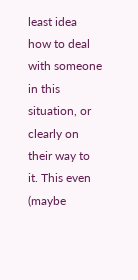least idea how to deal with someone in this situation, or clearly on their way to it. This even (maybe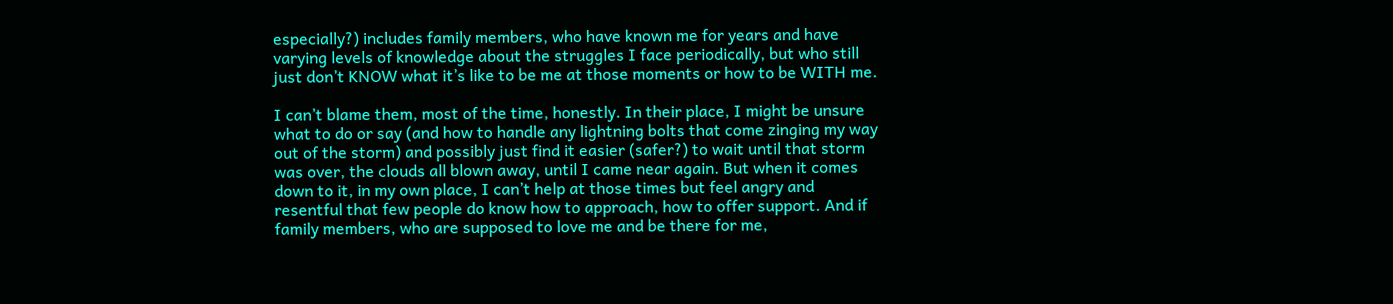especially?) includes family members, who have known me for years and have varying levels of knowledge about the struggles I face periodically, but who still just don’t KNOW what it’s like to be me at those moments or how to be WITH me.

I can’t blame them, most of the time, honestly. In their place, I might be unsure what to do or say (and how to handle any lightning bolts that come zinging my way out of the storm) and possibly just find it easier (safer?) to wait until that storm was over, the clouds all blown away, until I came near again. But when it comes down to it, in my own place, I can’t help at those times but feel angry and resentful that few people do know how to approach, how to offer support. And if family members, who are supposed to love me and be there for me,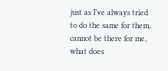just as I’ve always tried to do the same for them, cannot be there for me, what does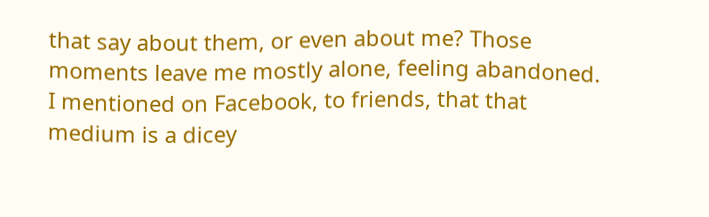that say about them, or even about me? Those moments leave me mostly alone, feeling abandoned. I mentioned on Facebook, to friends, that that medium is a dicey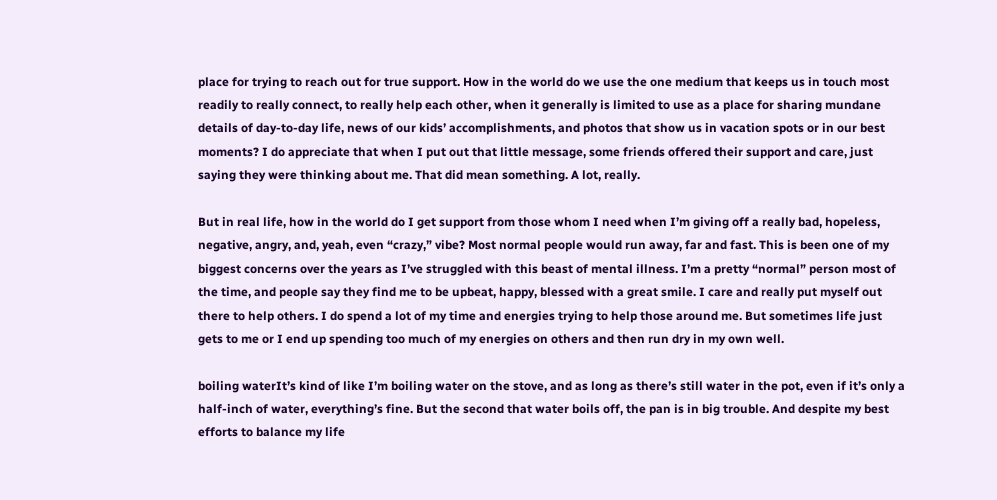place for trying to reach out for true support. How in the world do we use the one medium that keeps us in touch most readily to really connect, to really help each other, when it generally is limited to use as a place for sharing mundane details of day-to-day life, news of our kids’ accomplishments, and photos that show us in vacation spots or in our best moments? I do appreciate that when I put out that little message, some friends offered their support and care, just saying they were thinking about me. That did mean something. A lot, really.

But in real life, how in the world do I get support from those whom I need when I’m giving off a really bad, hopeless, negative, angry, and, yeah, even “crazy,” vibe? Most normal people would run away, far and fast. This is been one of my biggest concerns over the years as I’ve struggled with this beast of mental illness. I’m a pretty “normal” person most of the time, and people say they find me to be upbeat, happy, blessed with a great smile. I care and really put myself out there to help others. I do spend a lot of my time and energies trying to help those around me. But sometimes life just gets to me or I end up spending too much of my energies on others and then run dry in my own well.

boiling waterIt’s kind of like I’m boiling water on the stove, and as long as there’s still water in the pot, even if it’s only a half-inch of water, everything’s fine. But the second that water boils off, the pan is in big trouble. And despite my best efforts to balance my life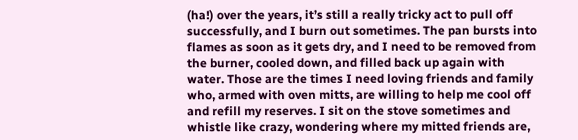(ha!) over the years, it’s still a really tricky act to pull off successfully, and I burn out sometimes. The pan bursts into flames as soon as it gets dry, and I need to be removed from the burner, cooled down, and filled back up again with water. Those are the times I need loving friends and family who, armed with oven mitts, are willing to help me cool off and refill my reserves. I sit on the stove sometimes and whistle like crazy, wondering where my mitted friends are,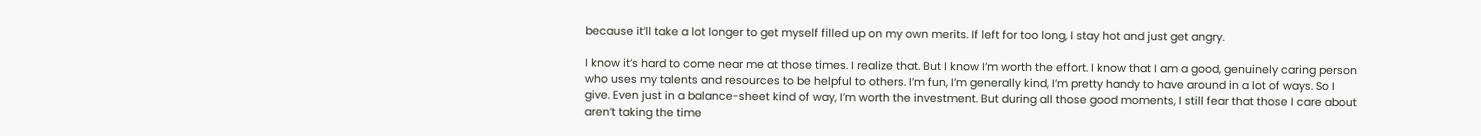because it’ll take a lot longer to get myself filled up on my own merits. If left for too long, I stay hot and just get angry.

I know it’s hard to come near me at those times. I realize that. But I know I’m worth the effort. I know that I am a good, genuinely caring person who uses my talents and resources to be helpful to others. I’m fun, I’m generally kind, I’m pretty handy to have around in a lot of ways. So I give. Even just in a balance-sheet kind of way, I’m worth the investment. But during all those good moments, I still fear that those I care about aren’t taking the time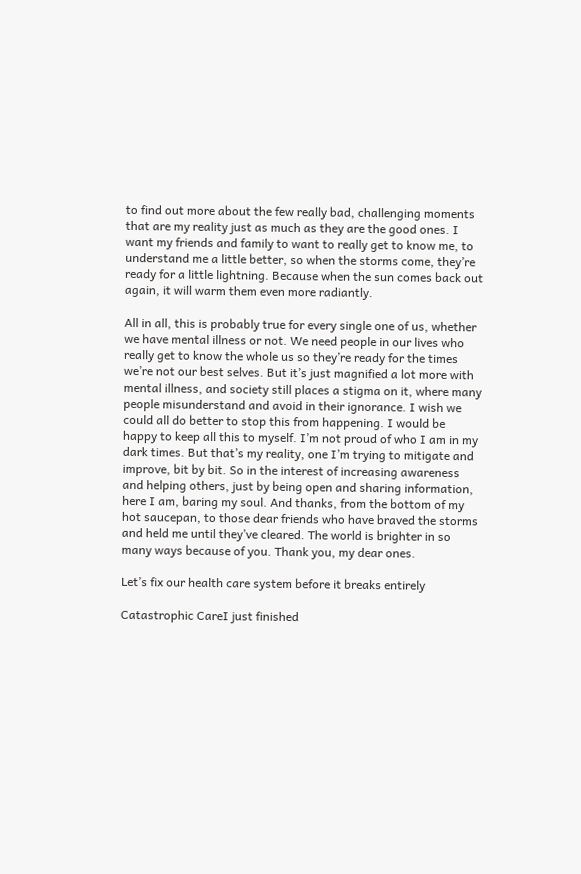to find out more about the few really bad, challenging moments that are my reality just as much as they are the good ones. I want my friends and family to want to really get to know me, to understand me a little better, so when the storms come, they’re ready for a little lightning. Because when the sun comes back out again, it will warm them even more radiantly.

All in all, this is probably true for every single one of us, whether we have mental illness or not. We need people in our lives who really get to know the whole us so they’re ready for the times we’re not our best selves. But it’s just magnified a lot more with mental illness, and society still places a stigma on it, where many people misunderstand and avoid in their ignorance. I wish we could all do better to stop this from happening. I would be happy to keep all this to myself. I’m not proud of who I am in my dark times. But that’s my reality, one I’m trying to mitigate and improve, bit by bit. So in the interest of increasing awareness and helping others, just by being open and sharing information, here I am, baring my soul. And thanks, from the bottom of my hot saucepan, to those dear friends who have braved the storms and held me until they’ve cleared. The world is brighter in so many ways because of you. Thank you, my dear ones.

Let’s fix our health care system before it breaks entirely

Catastrophic CareI just finished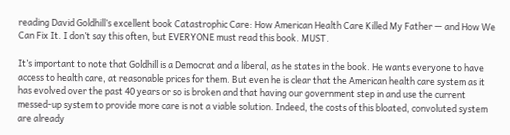reading David Goldhill’s excellent book Catastrophic Care: How American Health Care Killed My Father — and How We Can Fix It. I don’t say this often, but EVERYONE must read this book. MUST.

It’s important to note that Goldhill is a Democrat and a liberal, as he states in the book. He wants everyone to have access to health care, at reasonable prices for them. But even he is clear that the American health care system as it has evolved over the past 40 years or so is broken and that having our government step in and use the current messed-up system to provide more care is not a viable solution. Indeed, the costs of this bloated, convoluted system are already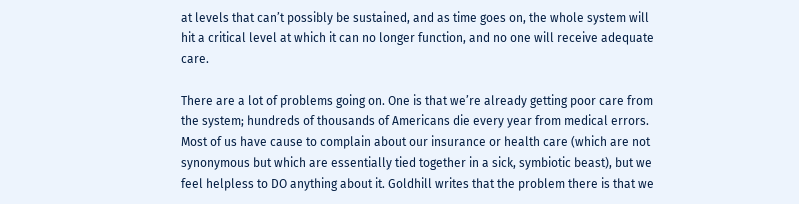at levels that can’t possibly be sustained, and as time goes on, the whole system will hit a critical level at which it can no longer function, and no one will receive adequate care.

There are a lot of problems going on. One is that we’re already getting poor care from the system; hundreds of thousands of Americans die every year from medical errors. Most of us have cause to complain about our insurance or health care (which are not synonymous but which are essentially tied together in a sick, symbiotic beast), but we feel helpless to DO anything about it. Goldhill writes that the problem there is that we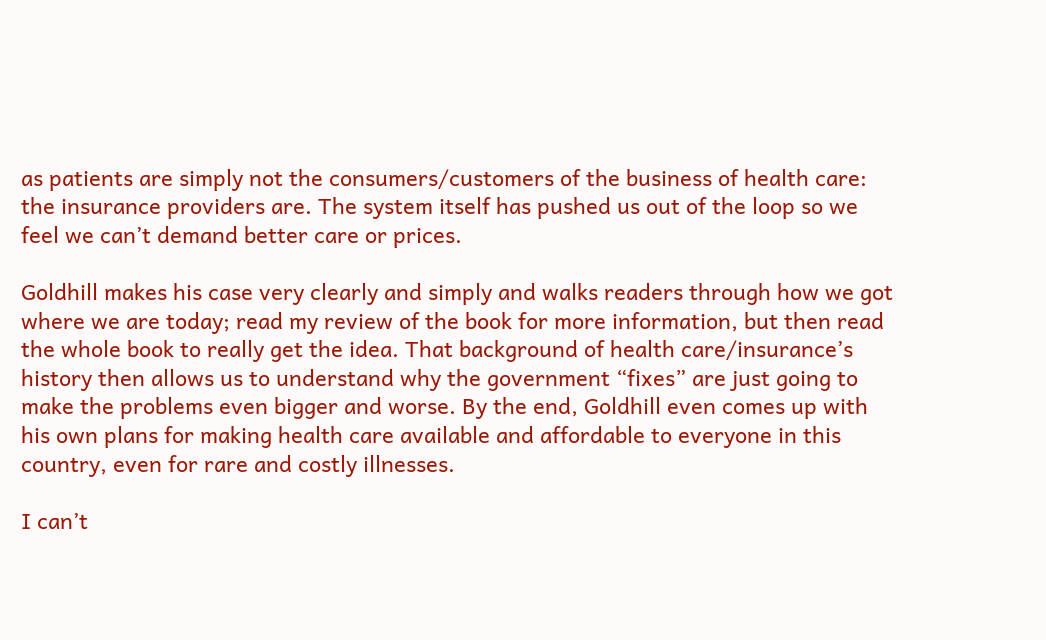as patients are simply not the consumers/customers of the business of health care: the insurance providers are. The system itself has pushed us out of the loop so we feel we can’t demand better care or prices.

Goldhill makes his case very clearly and simply and walks readers through how we got where we are today; read my review of the book for more information, but then read the whole book to really get the idea. That background of health care/insurance’s history then allows us to understand why the government “fixes” are just going to make the problems even bigger and worse. By the end, Goldhill even comes up with his own plans for making health care available and affordable to everyone in this country, even for rare and costly illnesses.

I can’t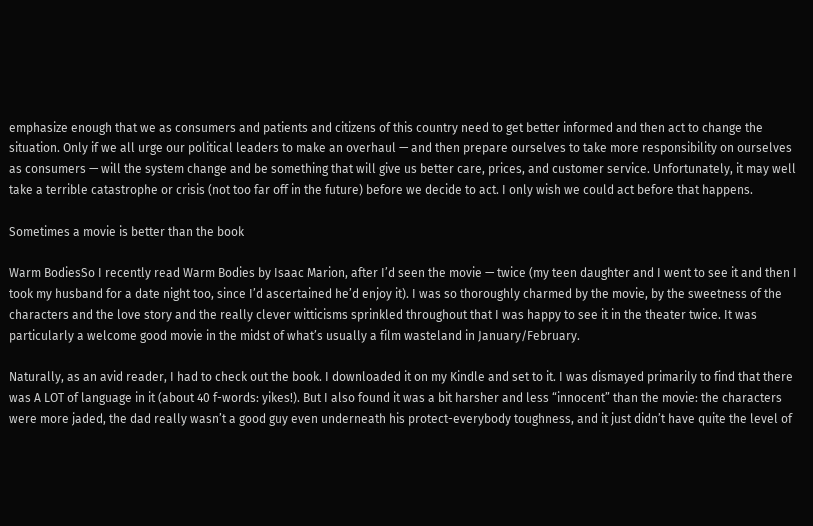emphasize enough that we as consumers and patients and citizens of this country need to get better informed and then act to change the situation. Only if we all urge our political leaders to make an overhaul — and then prepare ourselves to take more responsibility on ourselves as consumers — will the system change and be something that will give us better care, prices, and customer service. Unfortunately, it may well take a terrible catastrophe or crisis (not too far off in the future) before we decide to act. I only wish we could act before that happens.

Sometimes a movie is better than the book

Warm BodiesSo I recently read Warm Bodies by Isaac Marion, after I’d seen the movie — twice (my teen daughter and I went to see it and then I took my husband for a date night too, since I’d ascertained he’d enjoy it). I was so thoroughly charmed by the movie, by the sweetness of the characters and the love story and the really clever witticisms sprinkled throughout that I was happy to see it in the theater twice. It was particularly a welcome good movie in the midst of what’s usually a film wasteland in January/February.

Naturally, as an avid reader, I had to check out the book. I downloaded it on my Kindle and set to it. I was dismayed primarily to find that there was A LOT of language in it (about 40 f-words: yikes!). But I also found it was a bit harsher and less “innocent” than the movie: the characters were more jaded, the dad really wasn’t a good guy even underneath his protect-everybody toughness, and it just didn’t have quite the level of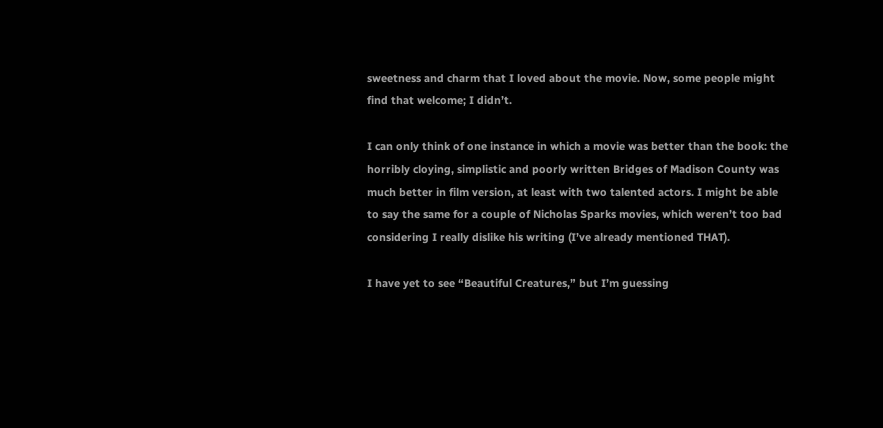sweetness and charm that I loved about the movie. Now, some people might find that welcome; I didn’t.

I can only think of one instance in which a movie was better than the book: the horribly cloying, simplistic and poorly written Bridges of Madison County was much better in film version, at least with two talented actors. I might be able to say the same for a couple of Nicholas Sparks movies, which weren’t too bad considering I really dislike his writing (I’ve already mentioned THAT).

I have yet to see “Beautiful Creatures,” but I’m guessing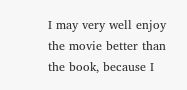I may very well enjoy the movie better than the book, because I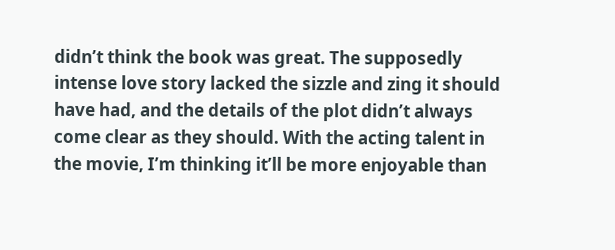didn’t think the book was great. The supposedly intense love story lacked the sizzle and zing it should have had, and the details of the plot didn’t always come clear as they should. With the acting talent in the movie, I’m thinking it’ll be more enjoyable than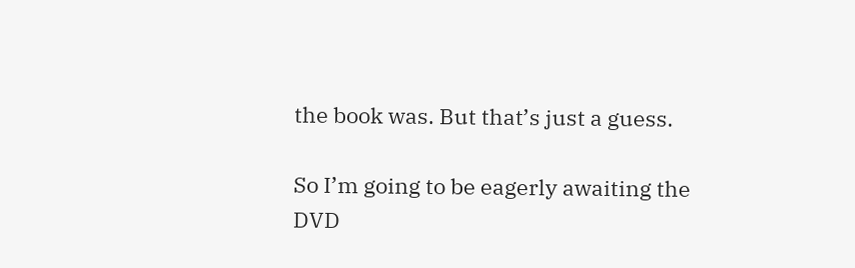the book was. But that’s just a guess.

So I’m going to be eagerly awaiting the DVD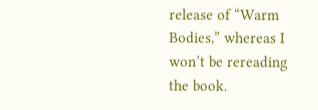release of “Warm Bodies,” whereas I won’t be rereading the book.